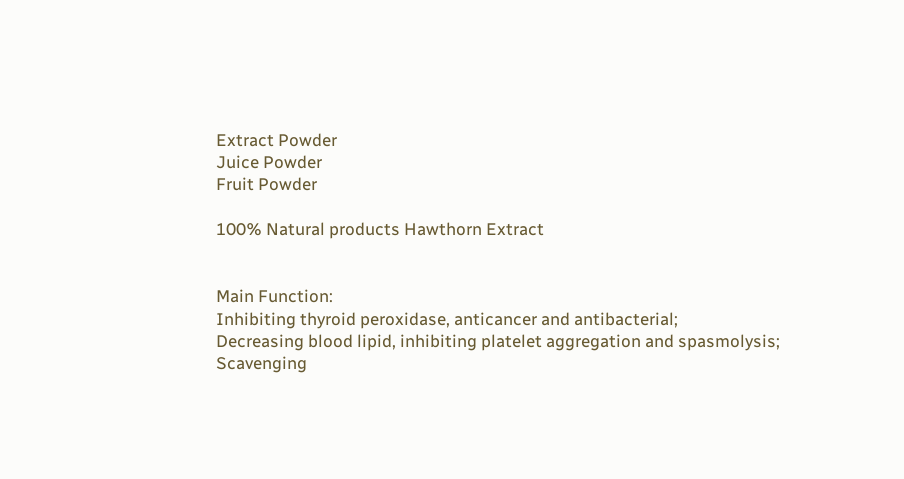Extract Powder
Juice Powder
Fruit Powder

100% Natural products Hawthorn Extract


Main Function:
Inhibiting thyroid peroxidase, anticancer and antibacterial;
Decreasing blood lipid, inhibiting platelet aggregation and spasmolysis;
Scavenging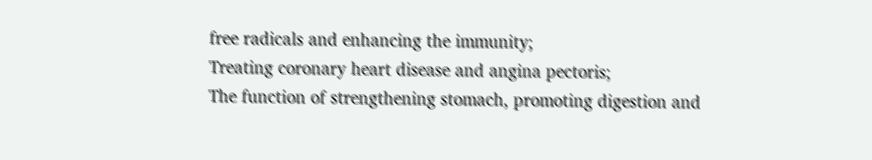free radicals and enhancing the immunity;
Treating coronary heart disease and angina pectoris;
The function of strengthening stomach, promoting digestion and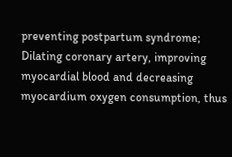preventing postpartum syndrome;
Dilating coronary artery, improving myocardial blood and decreasing myocardium oxygen consumption, thus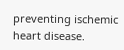preventing ischemic heart disease.